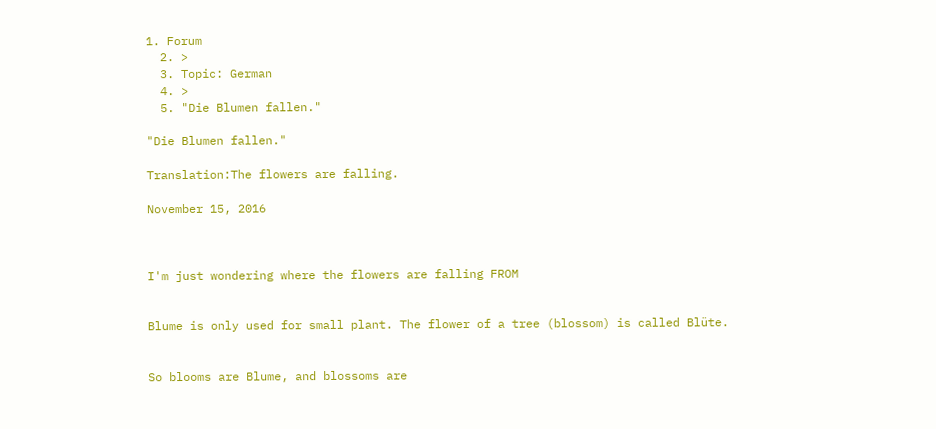1. Forum
  2. >
  3. Topic: German
  4. >
  5. "Die Blumen fallen."

"Die Blumen fallen."

Translation:The flowers are falling.

November 15, 2016



I'm just wondering where the flowers are falling FROM


Blume is only used for small plant. The flower of a tree (blossom) is called Blüte.


So blooms are Blume, and blossoms are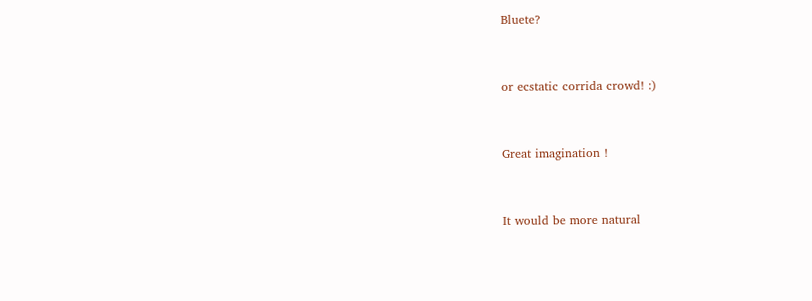Bluete?


or ecstatic corrida crowd! :)


Great imagination !


It would be more natural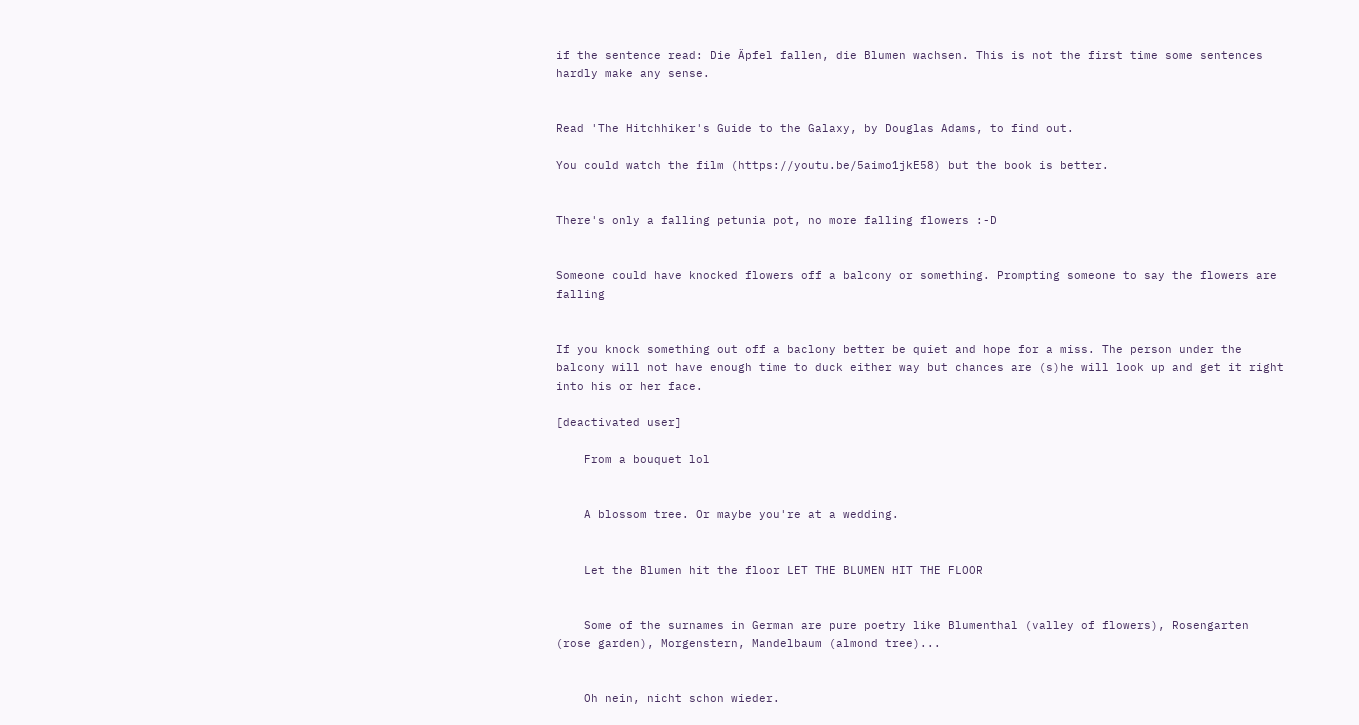if the sentence read: Die Äpfel fallen, die Blumen wachsen. This is not the first time some sentences hardly make any sense.


Read 'The Hitchhiker's Guide to the Galaxy, by Douglas Adams, to find out.

You could watch the film (https://youtu.be/5aimo1jkE58) but the book is better.


There's only a falling petunia pot, no more falling flowers :-D


Someone could have knocked flowers off a balcony or something. Prompting someone to say the flowers are falling


If you knock something out off a baclony better be quiet and hope for a miss. The person under the balcony will not have enough time to duck either way but chances are (s)he will look up and get it right into his or her face.

[deactivated user]

    From a bouquet lol


    A blossom tree. Or maybe you're at a wedding.


    Let the Blumen hit the floor LET THE BLUMEN HIT THE FLOOR


    Some of the surnames in German are pure poetry like Blumenthal (valley of flowers), Rosengarten (rose garden), Morgenstern, Mandelbaum (almond tree)...


    Oh nein, nicht schon wieder.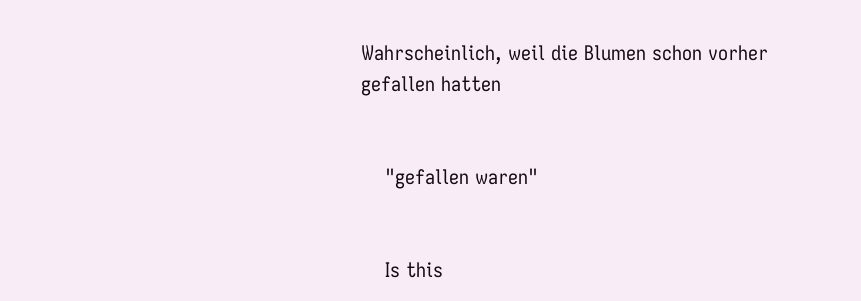Wahrscheinlich, weil die Blumen schon vorher gefallen hatten


    "gefallen waren"


    Is this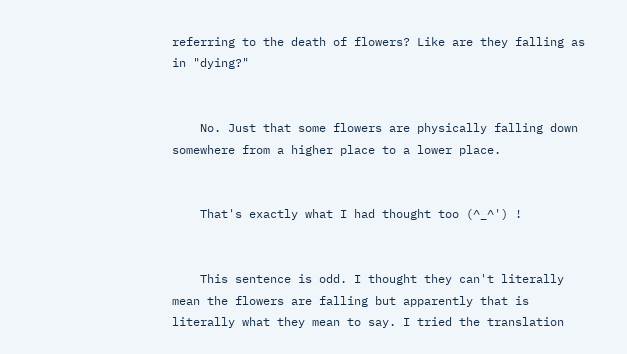referring to the death of flowers? Like are they falling as in "dying?"


    No. Just that some flowers are physically falling down somewhere from a higher place to a lower place.


    That's exactly what I had thought too (^_^') !


    This sentence is odd. I thought they can't literally mean the flowers are falling but apparently that is literally what they mean to say. I tried the translation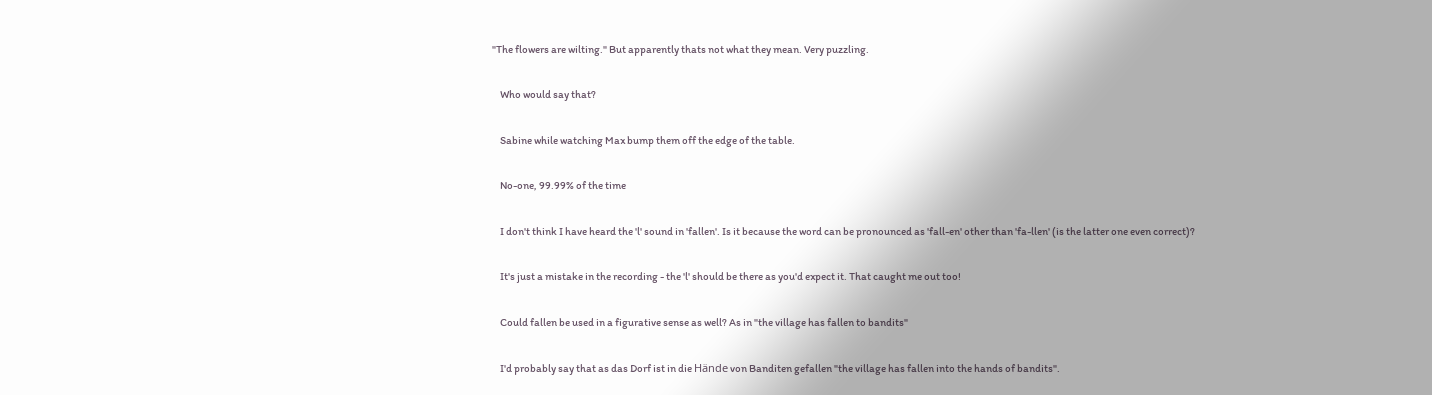"The flowers are wilting." But apparently thats not what they mean. Very puzzling.


    Who would say that?


    Sabine while watching Max bump them off the edge of the table.


    No-one, 99.99% of the time


    I don't think I have heard the 'l' sound in 'fallen'. Is it because the word can be pronounced as 'fall-en' other than 'fa-llen' (is the latter one even correct)?


    It's just a mistake in the recording - the 'l' should be there as you'd expect it. That caught me out too!


    Could fallen be used in a figurative sense as well? As in "the village has fallen to bandits"


    I'd probably say that as das Dorf ist in die Hände von Banditen gefallen "the village has fallen into the hands of bandits".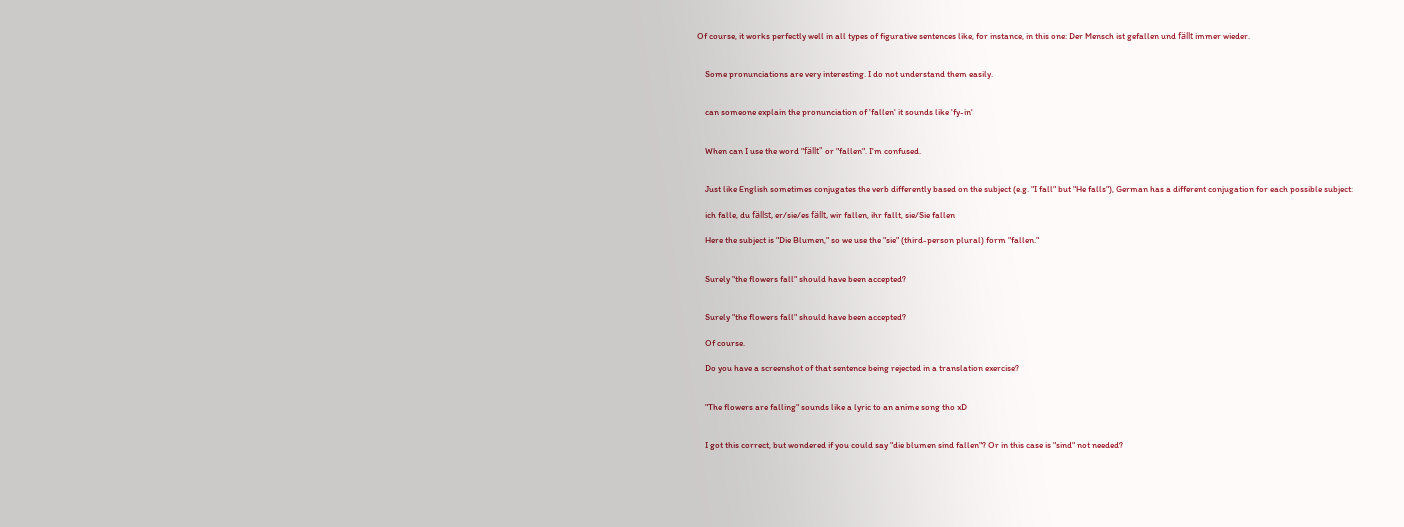Of course, it works perfectly well in all types of figurative sentences like, for instance, in this one: Der Mensch ist gefallen und fällt immer wieder.


    Some pronunciations are very interesting. I do not understand them easily.


    can someone explain the pronunciation of 'fallen' it sounds like 'fy-in'


    When can I use the word "fällt" or "fallen". I'm confused.


    Just like English sometimes conjugates the verb differently based on the subject (e.g. "I fall" but "He falls"), German has a different conjugation for each possible subject:

    ich falle, du fällst, er/sie/es fällt, wir fallen, ihr fallt, sie/Sie fallen

    Here the subject is "Die Blumen," so we use the "sie" (third-person plural) form "fallen."


    Surely "the flowers fall" should have been accepted?


    Surely "the flowers fall" should have been accepted?

    Of course.

    Do you have a screenshot of that sentence being rejected in a translation exercise?


    "The flowers are falling" sounds like a lyric to an anime song tho xD


    I got this correct, but wondered if you could say "die blumen sind fallen"? Or in this case is "sind" not needed?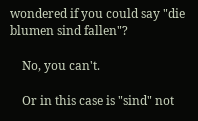wondered if you could say "die blumen sind fallen"?

    No, you can't.

    Or in this case is "sind" not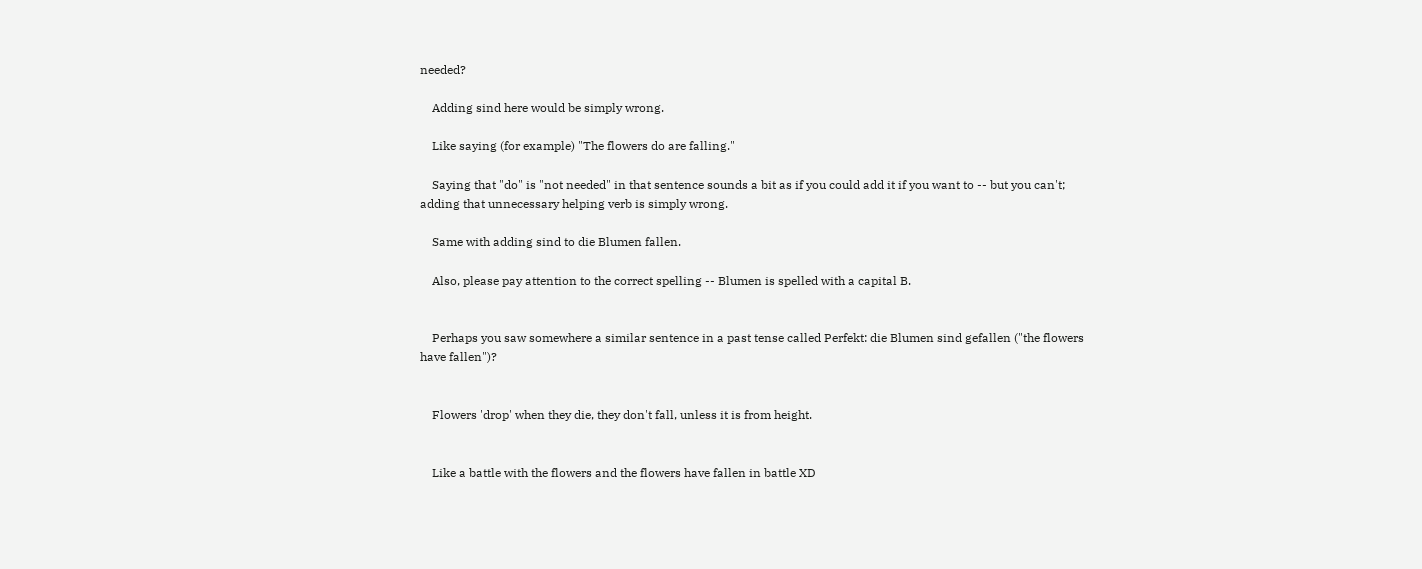needed?

    Adding sind here would be simply wrong.

    Like saying (for example) "The flowers do are falling."

    Saying that "do" is "not needed" in that sentence sounds a bit as if you could add it if you want to -- but you can't; adding that unnecessary helping verb is simply wrong.

    Same with adding sind to die Blumen fallen.

    Also, please pay attention to the correct spelling -- Blumen is spelled with a capital B.


    Perhaps you saw somewhere a similar sentence in a past tense called Perfekt: die Blumen sind gefallen ("the flowers have fallen")?


    Flowers 'drop' when they die, they don't fall, unless it is from height.


    Like a battle with the flowers and the flowers have fallen in battle XD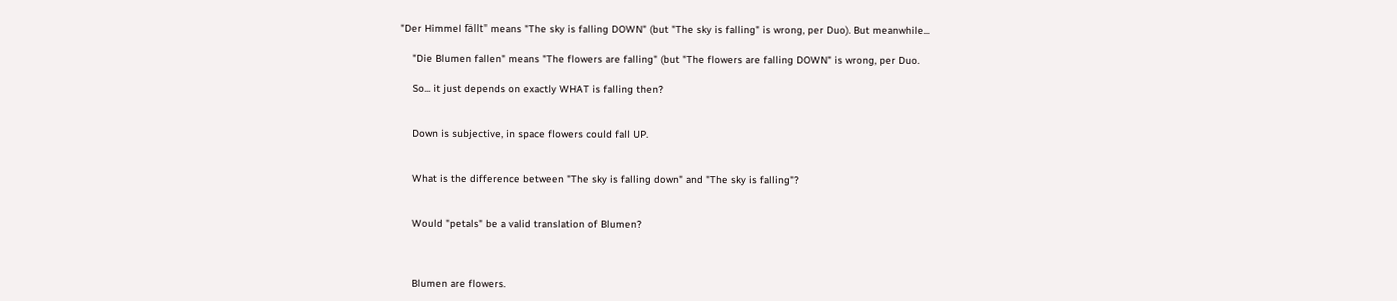"Der Himmel fällt" means "The sky is falling DOWN" (but "The sky is falling" is wrong, per Duo). But meanwhile...

    "Die Blumen fallen" means "The flowers are falling" (but "The flowers are falling DOWN" is wrong, per Duo.

    So... it just depends on exactly WHAT is falling then?


    Down is subjective, in space flowers could fall UP.


    What is the difference between "The sky is falling down" and "The sky is falling"?


    Would "petals" be a valid translation of Blumen?



    Blumen are flowers.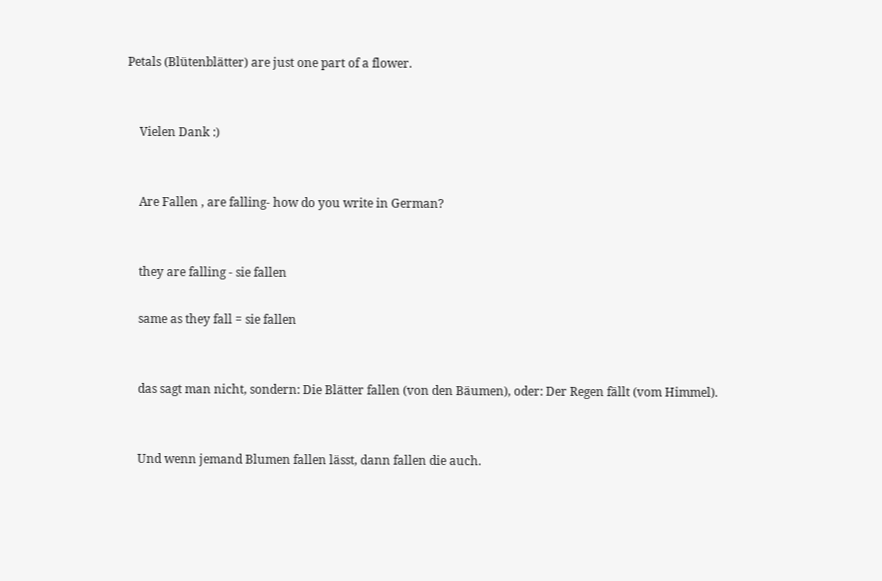Petals (Blütenblätter) are just one part of a flower.


    Vielen Dank :)


    Are Fallen , are falling- how do you write in German?


    they are falling - sie fallen

    same as they fall = sie fallen


    das sagt man nicht, sondern: Die Blätter fallen (von den Bäumen), oder: Der Regen fällt (vom Himmel).


    Und wenn jemand Blumen fallen lässt, dann fallen die auch.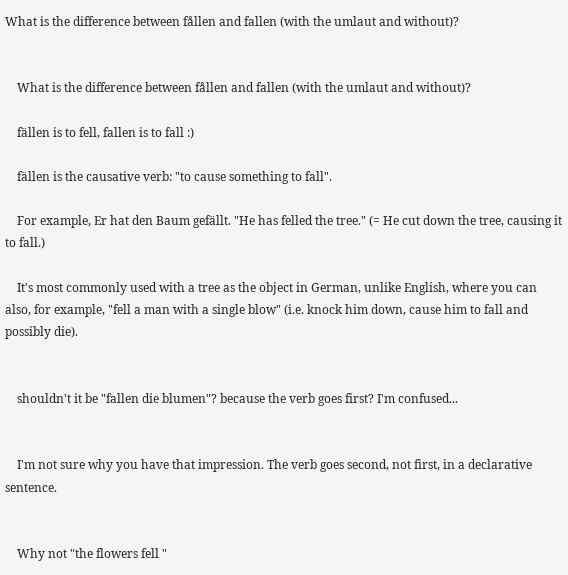What is the difference between fållen and fallen (with the umlaut and without)?


    What is the difference between fållen and fallen (with the umlaut and without)?

    fällen is to fell, fallen is to fall :)

    fällen is the causative verb: "to cause something to fall".

    For example, Er hat den Baum gefällt. "He has felled the tree." (= He cut down the tree, causing it to fall.)

    It's most commonly used with a tree as the object in German, unlike English, where you can also, for example, "fell a man with a single blow" (i.e. knock him down, cause him to fall and possibly die).


    shouldn't it be "fallen die blumen"? because the verb goes first? I'm confused...


    I'm not sure why you have that impression. The verb goes second, not first, in a declarative sentence.


    Why not "the flowers fell "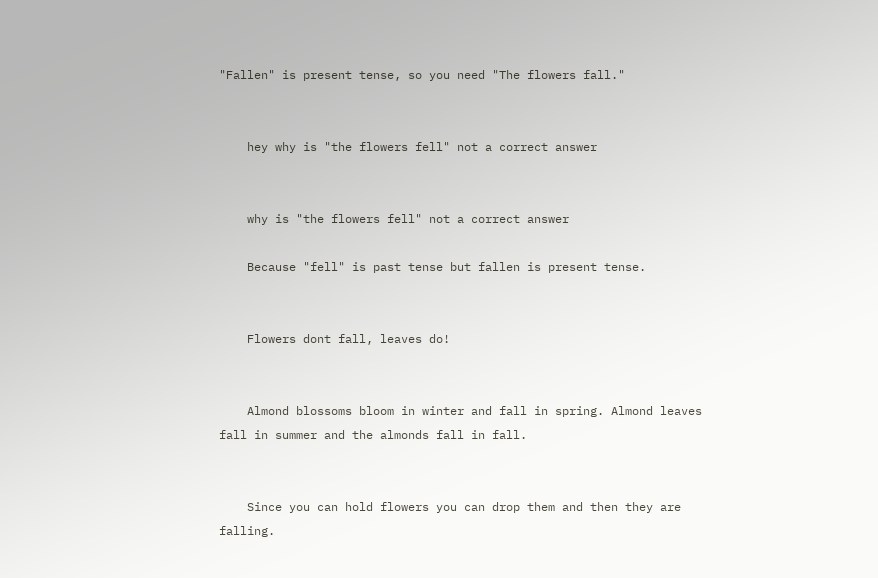"Fallen" is present tense, so you need "The flowers fall."


    hey why is "the flowers fell" not a correct answer


    why is "the flowers fell" not a correct answer

    Because "fell" is past tense but fallen is present tense.


    Flowers dont fall, leaves do!


    Almond blossoms bloom in winter and fall in spring. Almond leaves fall in summer and the almonds fall in fall.


    Since you can hold flowers you can drop them and then they are falling.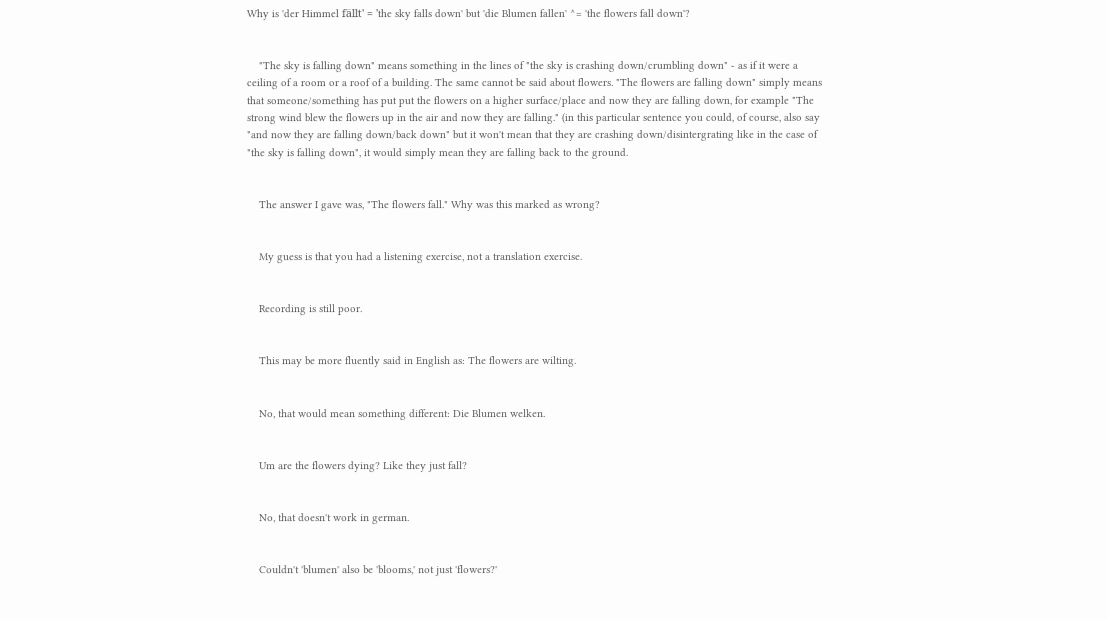Why is 'der Himmel fällt' = 'the sky falls down' but 'die Blumen fallen' ^= 'the flowers fall down'?


    "The sky is falling down" means something in the lines of "the sky is crashing down/crumbling down" - as if it were a ceiling of a room or a roof of a building. The same cannot be said about flowers. "The flowers are falling down" simply means that someone/something has put put the flowers on a higher surface/place and now they are falling down, for example "The strong wind blew the flowers up in the air and now they are falling." (in this particular sentence you could, of course, also say "and now they are falling down/back down" but it won't mean that they are crashing down/disintergrating like in the case of "the sky is falling down", it would simply mean they are falling back to the ground.


    The answer I gave was, "The flowers fall." Why was this marked as wrong?


    My guess is that you had a listening exercise, not a translation exercise.


    Recording is still poor.


    This may be more fluently said in English as: The flowers are wilting.


    No, that would mean something different: Die Blumen welken.


    Um are the flowers dying? Like they just fall?


    No, that doesn't work in german.


    Couldn't 'blumen' also be 'blooms,' not just 'flowers?'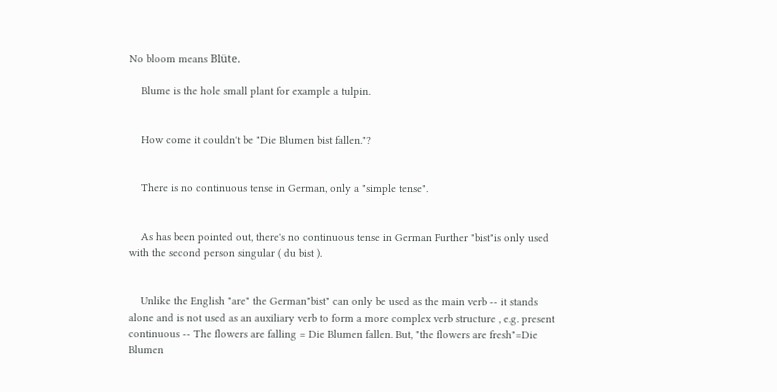No bloom means Blüte.

    Blume is the hole small plant for example a tulpin.


    How come it couldn't be "Die Blumen bist fallen."?


    There is no continuous tense in German, only a "simple tense".


    As has been pointed out, there's no continuous tense in German Further "bist"is only used with the second person singular ( du bist ).


    Unlike the English "are" the German"bist" can only be used as the main verb -- it stands alone and is not used as an auxiliary verb to form a more complex verb structure , e.g. present continuous -- The flowers are falling = Die Blumen fallen. But, "the flowers are fresh"=Die Blumen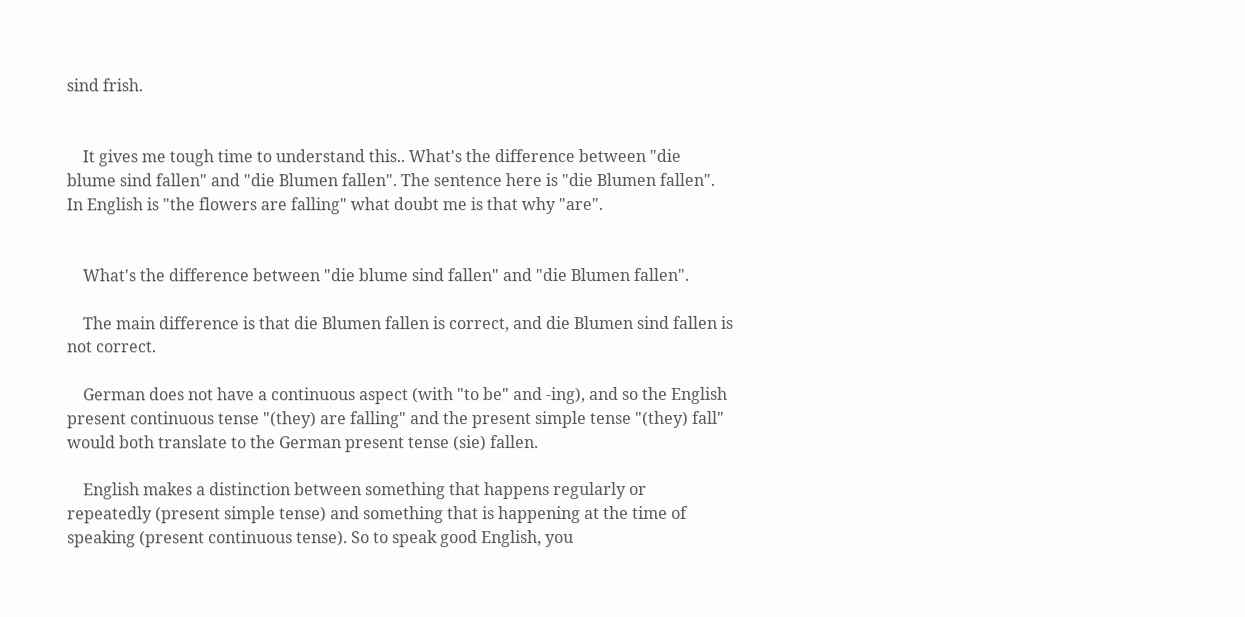sind frish.


    It gives me tough time to understand this.. What's the difference between "die blume sind fallen" and "die Blumen fallen". The sentence here is "die Blumen fallen". In English is "the flowers are falling" what doubt me is that why "are".


    What's the difference between "die blume sind fallen" and "die Blumen fallen".

    The main difference is that die Blumen fallen is correct, and die Blumen sind fallen is not correct.

    German does not have a continuous aspect (with "to be" and -ing), and so the English present continuous tense "(they) are falling" and the present simple tense "(they) fall" would both translate to the German present tense (sie) fallen.

    English makes a distinction between something that happens regularly or repeatedly (present simple tense) and something that is happening at the time of speaking (present continuous tense). So to speak good English, you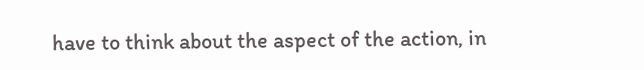have to think about the aspect of the action, in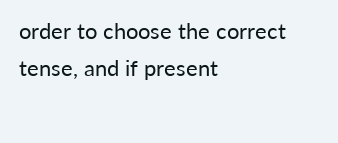order to choose the correct tense, and if present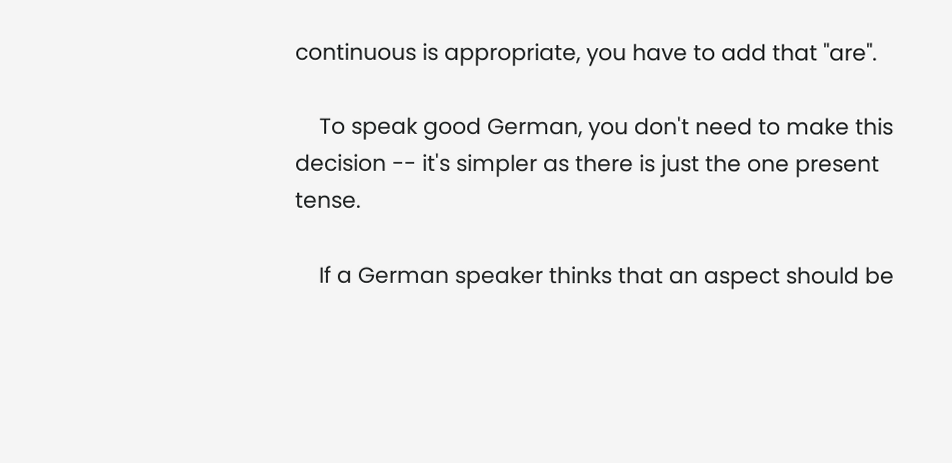continuous is appropriate, you have to add that "are".

    To speak good German, you don't need to make this decision -- it's simpler as there is just the one present tense.

    If a German speaker thinks that an aspect should be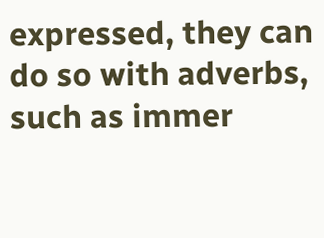expressed, they can do so with adverbs, such as immer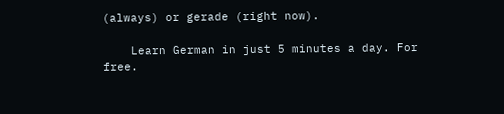(always) or gerade (right now).

    Learn German in just 5 minutes a day. For free.